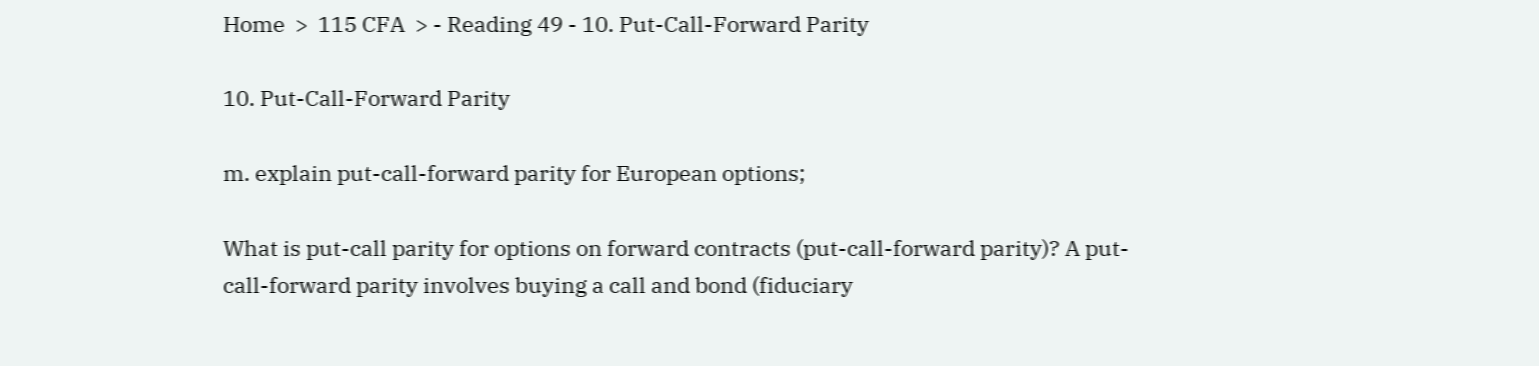Home  >  115 CFA  > - Reading 49 - 10. Put-Call-Forward Parity

10. Put-Call-Forward Parity

m. explain put-call-forward parity for European options;

What is put-call parity for options on forward contracts (put-call-forward parity)? A put-call-forward parity involves buying a call and bond (fiduciary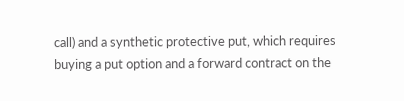call) and a synthetic protective put, which requires buying a put option and a forward contract on the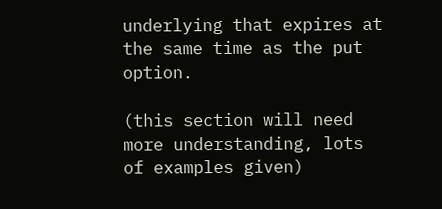underlying that expires at the same time as the put option.

(this section will need more understanding, lots of examples given)